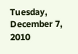Tuesday, December 7, 2010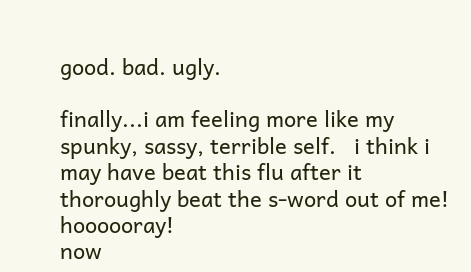good. bad. ugly.

finally...i am feeling more like my spunky, sassy, terrible self.   i think i may have beat this flu after it thoroughly beat the s-word out of me!   hoooooray!
now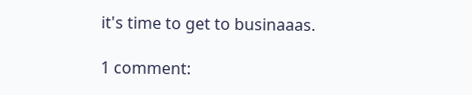it's time to get to businaaas.

1 comment: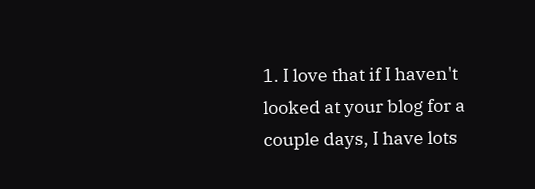1. I love that if I haven't looked at your blog for a couple days, I have lots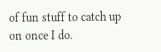of fun stuff to catch up on once I do.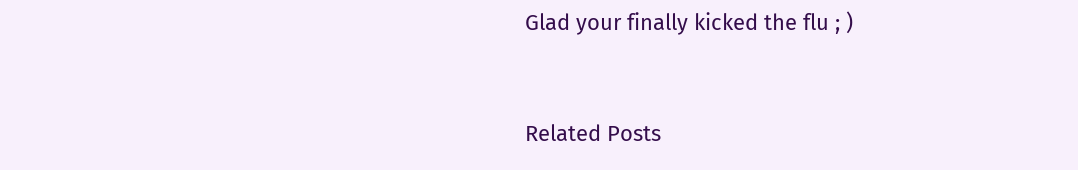Glad your finally kicked the flu ; )


Related Posts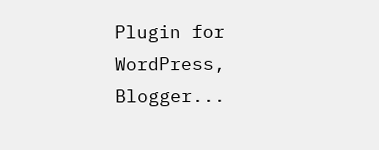Plugin for WordPress, Blogger...